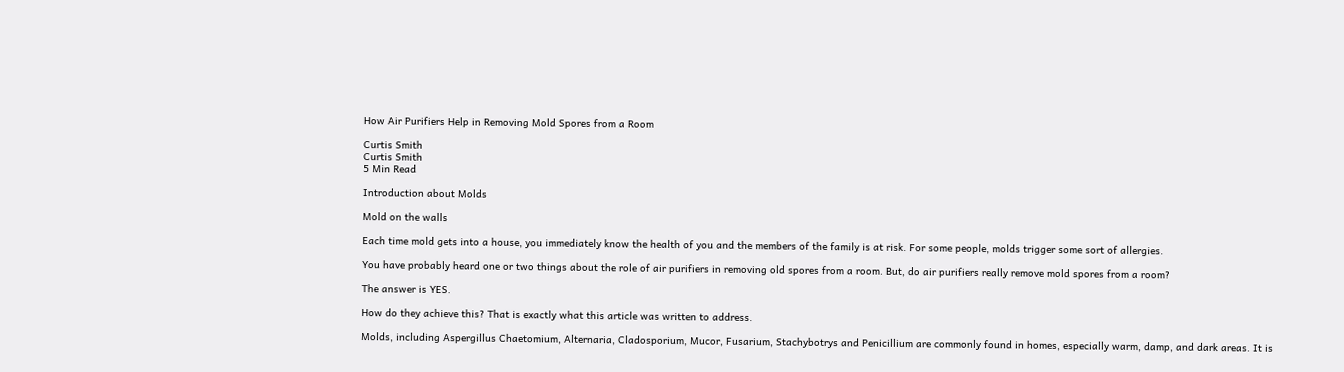How Air Purifiers Help in Removing Mold Spores from a Room

Curtis Smith
Curtis Smith
5 Min Read

Introduction about Molds

Mold on the walls

Each time mold gets into a house, you immediately know the health of you and the members of the family is at risk. For some people, molds trigger some sort of allergies.

You have probably heard one or two things about the role of air purifiers in removing old spores from a room. But, do air purifiers really remove mold spores from a room?

The answer is YES.

How do they achieve this? That is exactly what this article was written to address.

Molds, including Aspergillus Chaetomium, Alternaria, Cladosporium, Mucor, Fusarium, Stachybotrys and Penicillium are commonly found in homes, especially warm, damp, and dark areas. It is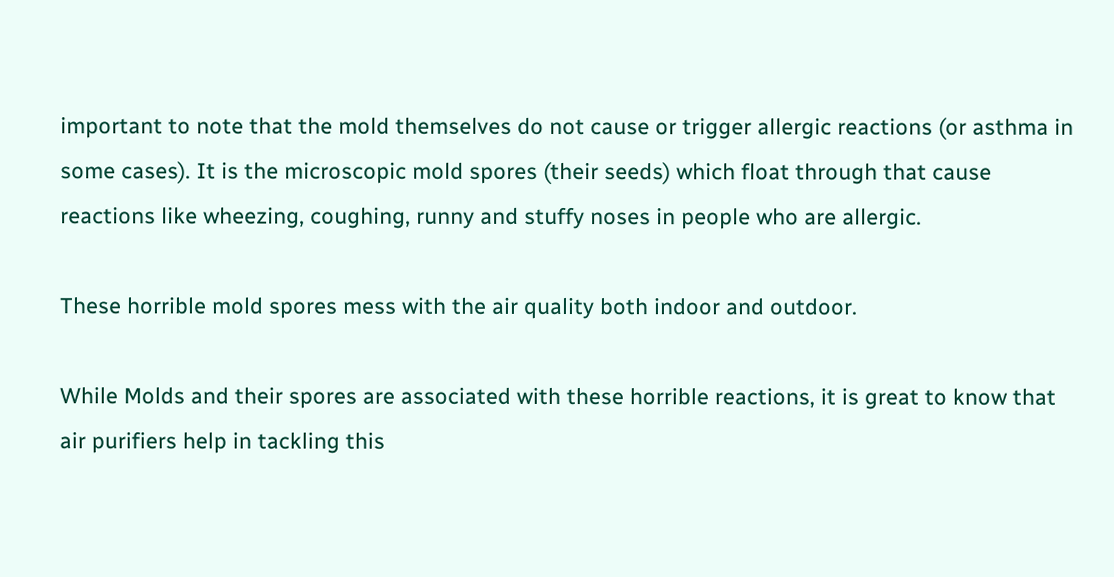important to note that the mold themselves do not cause or trigger allergic reactions (or asthma in some cases). It is the microscopic mold spores (their seeds) which float through that cause reactions like wheezing, coughing, runny and stuffy noses in people who are allergic.

These horrible mold spores mess with the air quality both indoor and outdoor.

While Molds and their spores are associated with these horrible reactions, it is great to know that air purifiers help in tackling this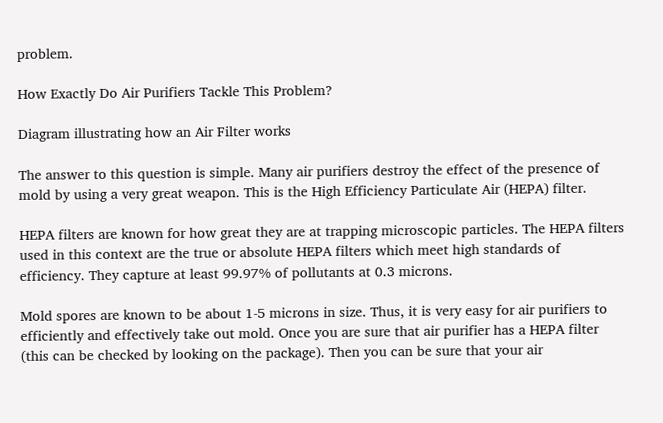problem.

How Exactly Do Air Purifiers Tackle This Problem?

Diagram illustrating how an Air Filter works

The answer to this question is simple. Many air purifiers destroy the effect of the presence of mold by using a very great weapon. This is the High Efficiency Particulate Air (HEPA) filter.

HEPA filters are known for how great they are at trapping microscopic particles. The HEPA filters used in this context are the true or absolute HEPA filters which meet high standards of efficiency. They capture at least 99.97% of pollutants at 0.3 microns.

Mold spores are known to be about 1-5 microns in size. Thus, it is very easy for air purifiers to efficiently and effectively take out mold. Once you are sure that air purifier has a HEPA filter (this can be checked by looking on the package). Then you can be sure that your air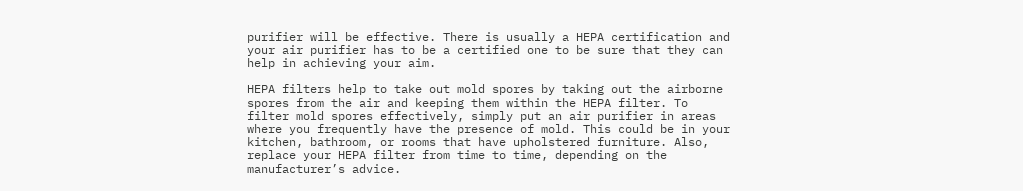purifier will be effective. There is usually a HEPA certification and your air purifier has to be a certified one to be sure that they can help in achieving your aim.

HEPA filters help to take out mold spores by taking out the airborne spores from the air and keeping them within the HEPA filter. To filter mold spores effectively, simply put an air purifier in areas where you frequently have the presence of mold. This could be in your kitchen, bathroom, or rooms that have upholstered furniture. Also, replace your HEPA filter from time to time, depending on the manufacturer’s advice.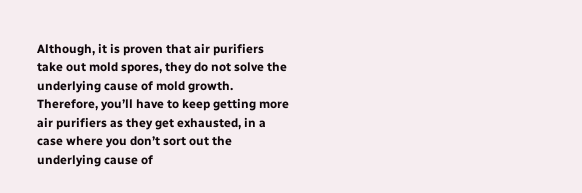Although, it is proven that air purifiers take out mold spores, they do not solve the underlying cause of mold growth. Therefore, you’ll have to keep getting more air purifiers as they get exhausted, in a case where you don’t sort out the underlying cause of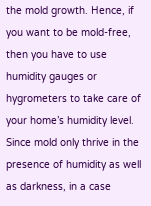the mold growth. Hence, if you want to be mold-free, then you have to use humidity gauges or hygrometers to take care of your home’s humidity level. Since mold only thrive in the presence of humidity as well as darkness, in a case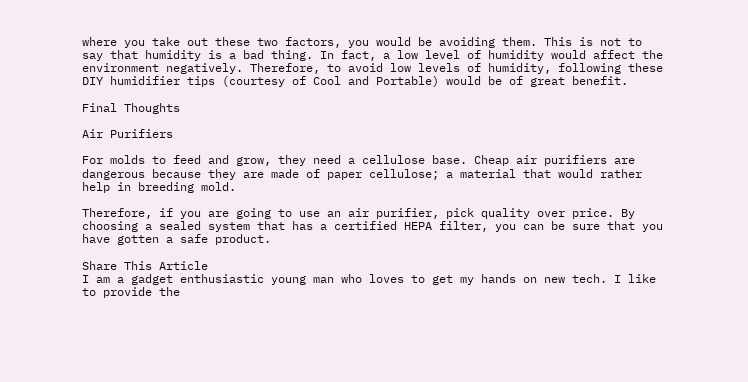where you take out these two factors, you would be avoiding them. This is not to say that humidity is a bad thing. In fact, a low level of humidity would affect the environment negatively. Therefore, to avoid low levels of humidity, following these DIY humidifier tips (courtesy of Cool and Portable) would be of great benefit.

Final Thoughts

Air Purifiers

For molds to feed and grow, they need a cellulose base. Cheap air purifiers are dangerous because they are made of paper cellulose; a material that would rather help in breeding mold.

Therefore, if you are going to use an air purifier, pick quality over price. By choosing a sealed system that has a certified HEPA filter, you can be sure that you have gotten a safe product.

Share This Article
I am a gadget enthusiastic young man who loves to get my hands on new tech. I like to provide the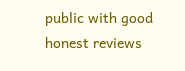public with good honest reviews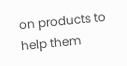on products to help them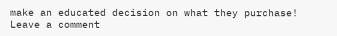make an educated decision on what they purchase!
Leave a comment